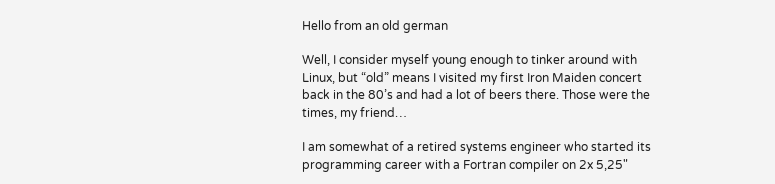Hello from an old german

Well, I consider myself young enough to tinker around with Linux, but “old” means I visited my first Iron Maiden concert back in the 80’s and had a lot of beers there. Those were the times, my friend…

I am somewhat of a retired systems engineer who started its programming career with a Fortran compiler on 2x 5,25"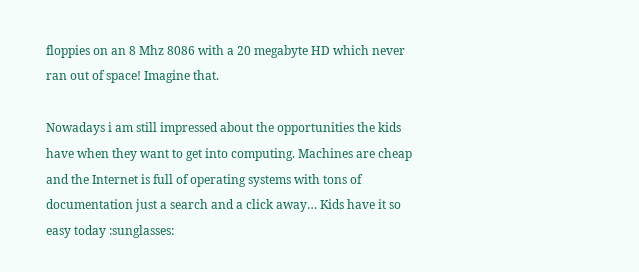floppies on an 8 Mhz 8086 with a 20 megabyte HD which never ran out of space! Imagine that.

Nowadays i am still impressed about the opportunities the kids have when they want to get into computing. Machines are cheap and the Internet is full of operating systems with tons of documentation just a search and a click away… Kids have it so easy today :sunglasses: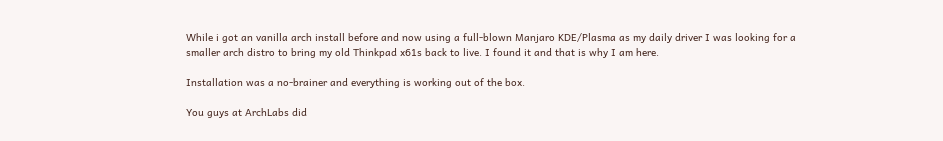While i got an vanilla arch install before and now using a full-blown Manjaro KDE/Plasma as my daily driver I was looking for a smaller arch distro to bring my old Thinkpad x61s back to live. I found it and that is why I am here.

Installation was a no-brainer and everything is working out of the box.

You guys at ArchLabs did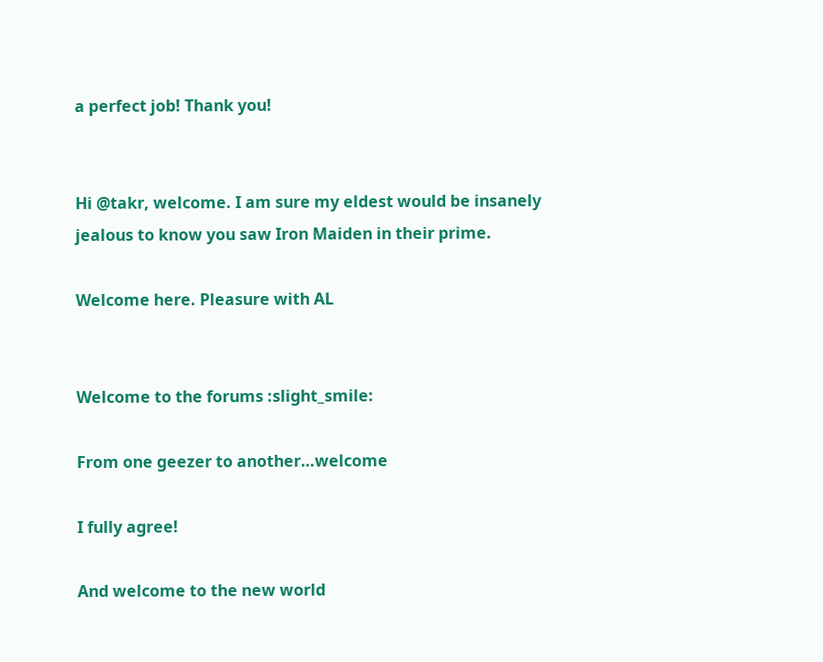a perfect job! Thank you!


Hi @takr, welcome. I am sure my eldest would be insanely jealous to know you saw Iron Maiden in their prime.

Welcome here. Pleasure with AL


Welcome to the forums :slight_smile:

From one geezer to another…welcome

I fully agree!

And welcome to the new world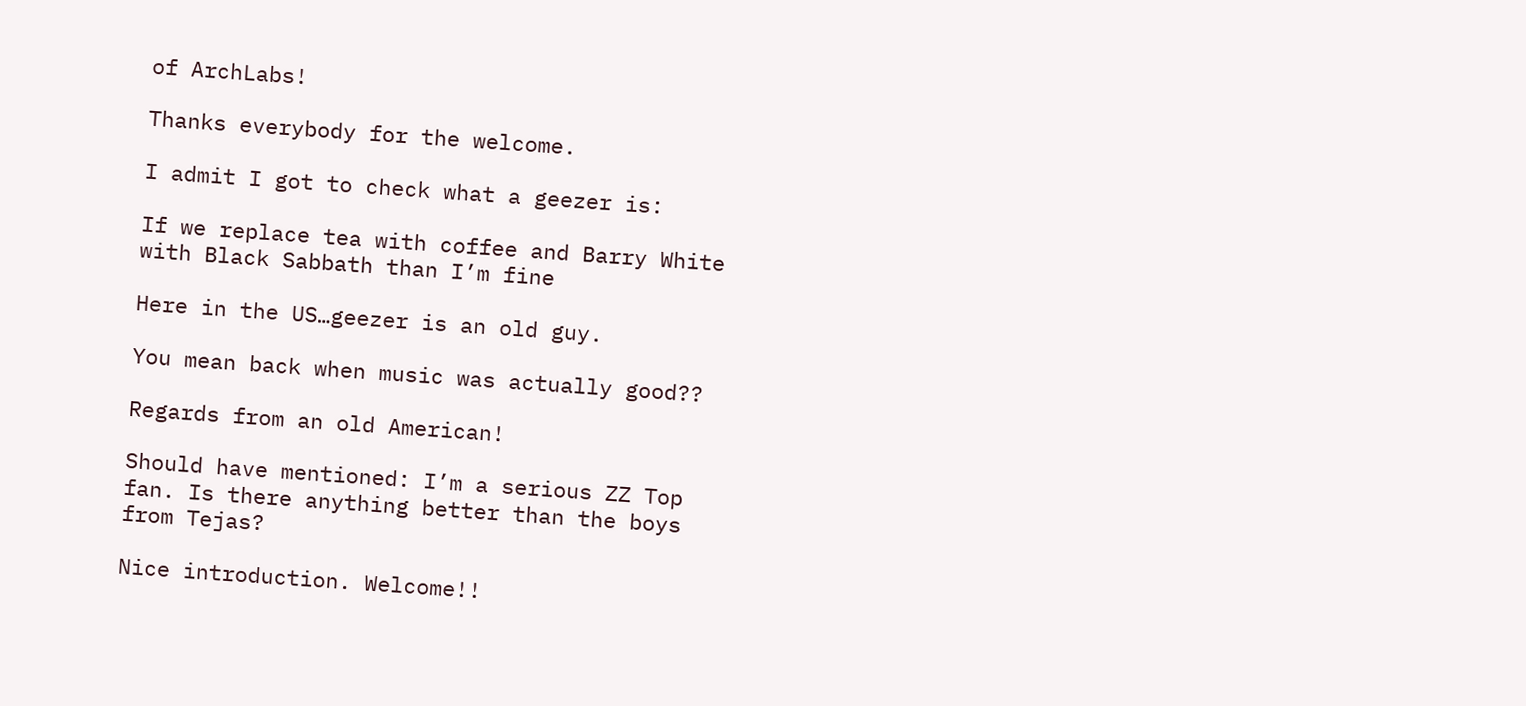of ArchLabs!

Thanks everybody for the welcome.

I admit I got to check what a geezer is:

If we replace tea with coffee and Barry White with Black Sabbath than I’m fine

Here in the US…geezer is an old guy.

You mean back when music was actually good??

Regards from an old American!

Should have mentioned: I’m a serious ZZ Top fan. Is there anything better than the boys from Tejas?

Nice introduction. Welcome!!